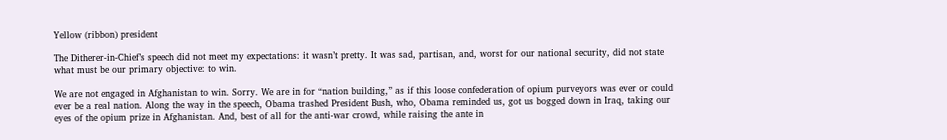Yellow (ribbon) president

The Ditherer-in-Chief’s speech did not meet my expectations: it wasn’t pretty. It was sad, partisan, and, worst for our national security, did not state what must be our primary objective: to win.

We are not engaged in Afghanistan to win. Sorry. We are in for “nation building,” as if this loose confederation of opium purveyors was ever or could ever be a real nation. Along the way in the speech, Obama trashed President Bush, who, Obama reminded us, got us bogged down in Iraq, taking our eyes of the opium prize in Afghanistan. And, best of all for the anti-war crowd, while raising the ante in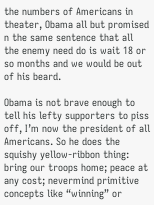the numbers of Americans in theater, Obama all but promised n the same sentence that all the enemy need do is wait 18 or so months and we would be out of his beard.

Obama is not brave enough to tell his lefty supporters to piss off, I’m now the president of all Americans. So he does the squishy yellow-ribbon thing: bring our troops home; peace at any cost; nevermind primitive concepts like “winning” or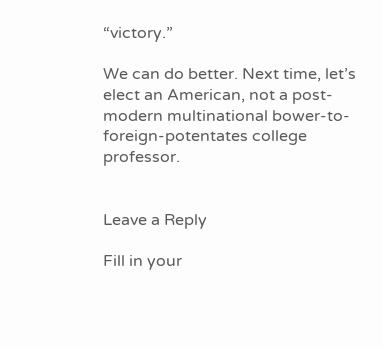“victory.”

We can do better. Next time, let’s elect an American, not a post-modern multinational bower-to-foreign-potentates college professor.


Leave a Reply

Fill in your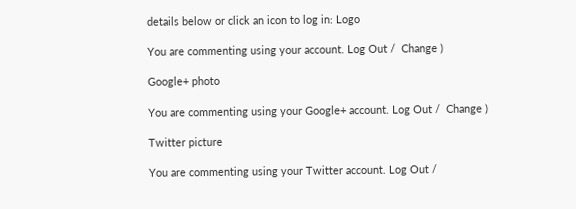details below or click an icon to log in: Logo

You are commenting using your account. Log Out /  Change )

Google+ photo

You are commenting using your Google+ account. Log Out /  Change )

Twitter picture

You are commenting using your Twitter account. Log Out /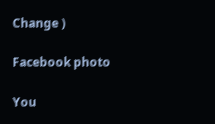Change )

Facebook photo

You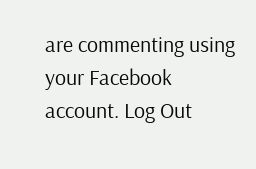are commenting using your Facebook account. Log Out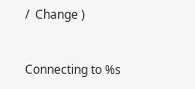/  Change )


Connecting to %s